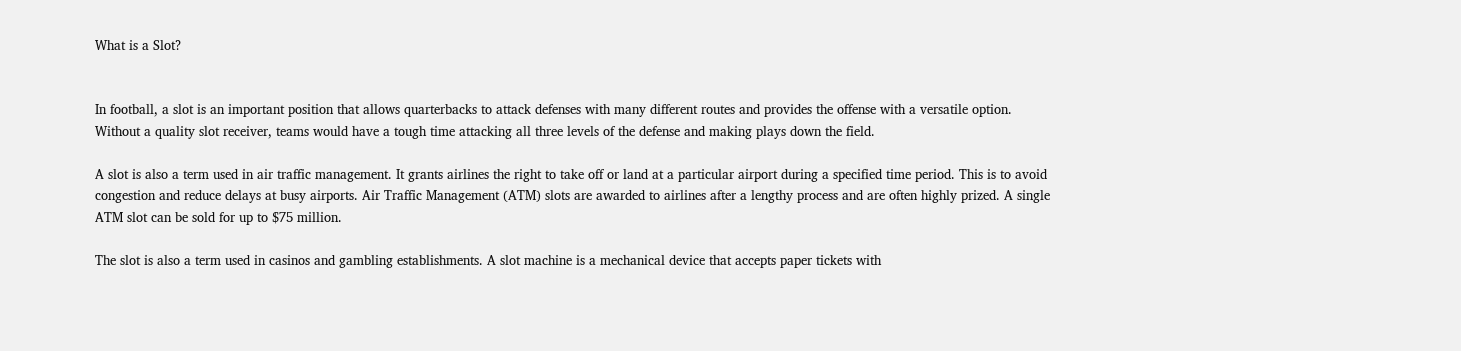What is a Slot?


In football, a slot is an important position that allows quarterbacks to attack defenses with many different routes and provides the offense with a versatile option. Without a quality slot receiver, teams would have a tough time attacking all three levels of the defense and making plays down the field.

A slot is also a term used in air traffic management. It grants airlines the right to take off or land at a particular airport during a specified time period. This is to avoid congestion and reduce delays at busy airports. Air Traffic Management (ATM) slots are awarded to airlines after a lengthy process and are often highly prized. A single ATM slot can be sold for up to $75 million.

The slot is also a term used in casinos and gambling establishments. A slot machine is a mechanical device that accepts paper tickets with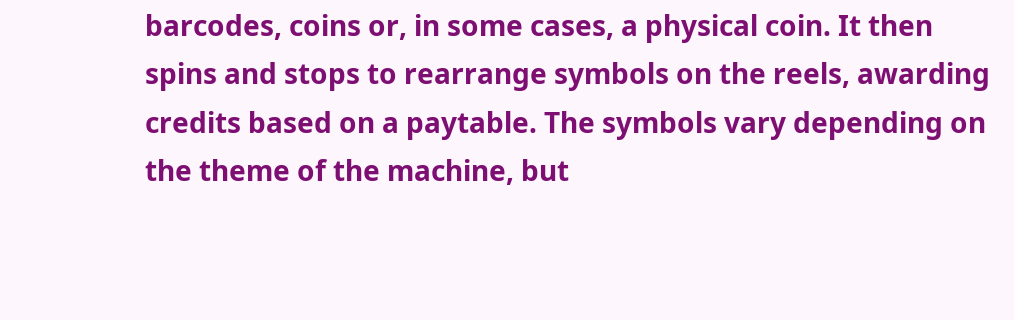barcodes, coins or, in some cases, a physical coin. It then spins and stops to rearrange symbols on the reels, awarding credits based on a paytable. The symbols vary depending on the theme of the machine, but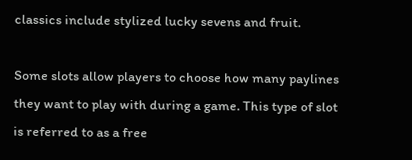classics include stylized lucky sevens and fruit.

Some slots allow players to choose how many paylines they want to play with during a game. This type of slot is referred to as a free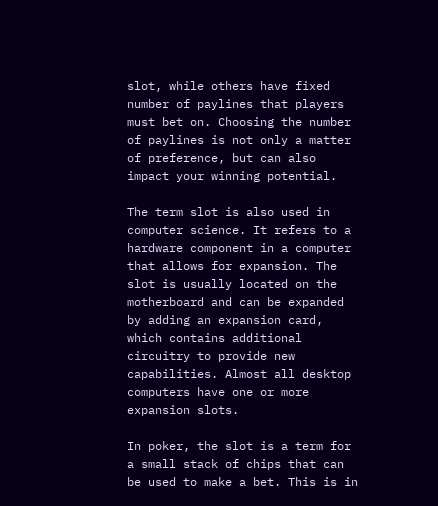slot, while others have fixed number of paylines that players must bet on. Choosing the number of paylines is not only a matter of preference, but can also impact your winning potential.

The term slot is also used in computer science. It refers to a hardware component in a computer that allows for expansion. The slot is usually located on the motherboard and can be expanded by adding an expansion card, which contains additional circuitry to provide new capabilities. Almost all desktop computers have one or more expansion slots.

In poker, the slot is a term for a small stack of chips that can be used to make a bet. This is in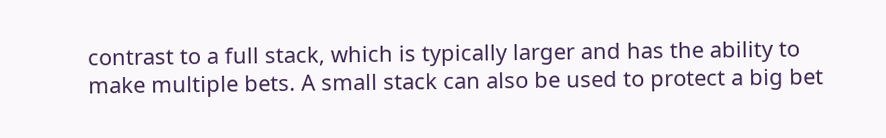contrast to a full stack, which is typically larger and has the ability to make multiple bets. A small stack can also be used to protect a big bet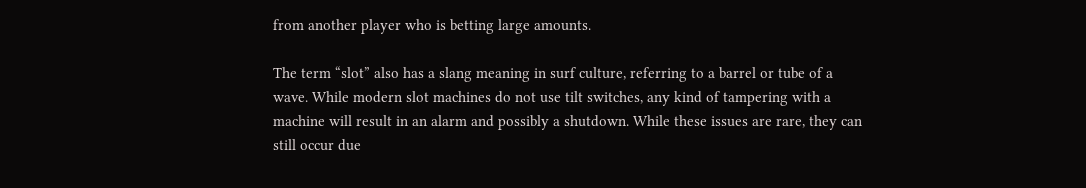from another player who is betting large amounts.

The term “slot” also has a slang meaning in surf culture, referring to a barrel or tube of a wave. While modern slot machines do not use tilt switches, any kind of tampering with a machine will result in an alarm and possibly a shutdown. While these issues are rare, they can still occur due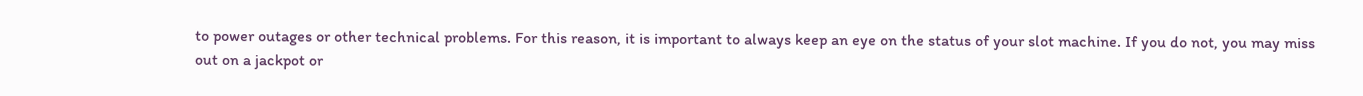to power outages or other technical problems. For this reason, it is important to always keep an eye on the status of your slot machine. If you do not, you may miss out on a jackpot or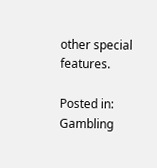other special features.

Posted in: Gambling